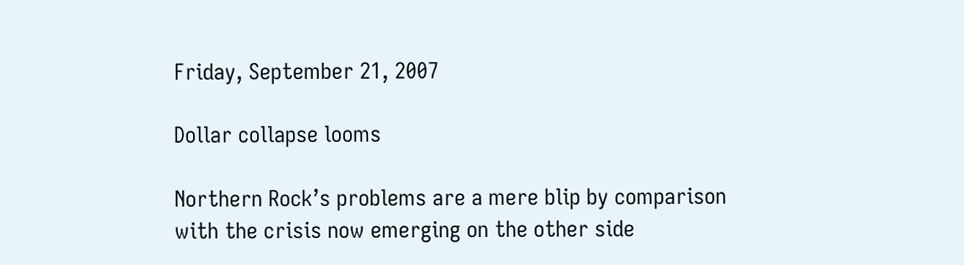Friday, September 21, 2007

Dollar collapse looms

Northern Rock’s problems are a mere blip by comparison with the crisis now emerging on the other side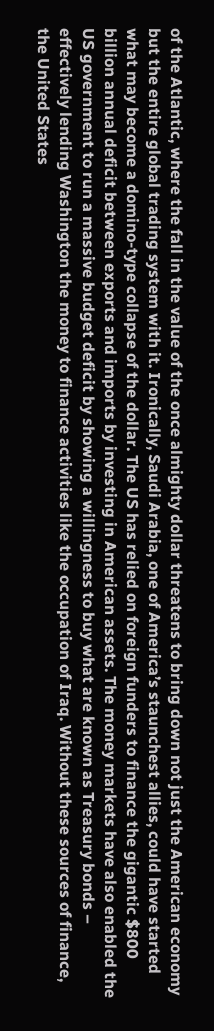of the Atlantic, where the fall in the value of the once almighty dollar threatens to bring down not just the American economy but the entire global trading system with it. Ironically, Saudi Arabia, one of America’s staunchest allies, could have started what may become a domino-type collapse of the dollar. The US has relied on foreign funders to finance the gigantic $800 billion annual deficit between exports and imports by investing in American assets. The money markets have also enabled the US government to run a massive budget deficit by showing a willingness to buy what are known as Treasury bonds – effectively lending Washington the money to finance activities like the occupation of Iraq. Without these sources of finance, the United States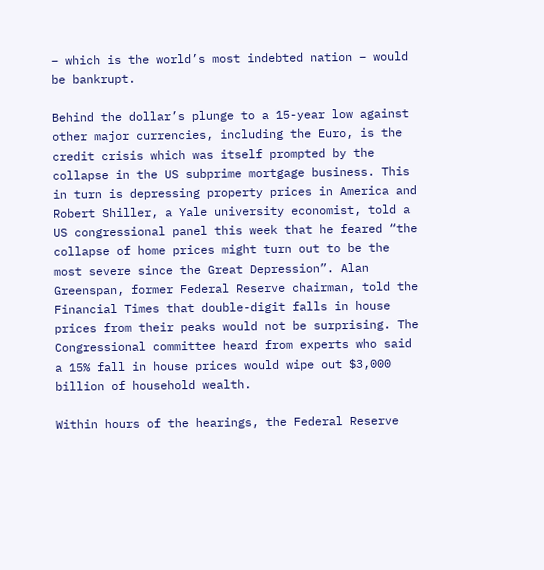– which is the world’s most indebted nation – would be bankrupt.

Behind the dollar’s plunge to a 15-year low against other major currencies, including the Euro, is the credit crisis which was itself prompted by the collapse in the US subprime mortgage business. This in turn is depressing property prices in America and Robert Shiller, a Yale university economist, told a US congressional panel this week that he feared “the collapse of home prices might turn out to be the most severe since the Great Depression”. Alan Greenspan, former Federal Reserve chairman, told the Financial Times that double-digit falls in house prices from their peaks would not be surprising. The Congressional committee heard from experts who said a 15% fall in house prices would wipe out $3,000 billion of household wealth.

Within hours of the hearings, the Federal Reserve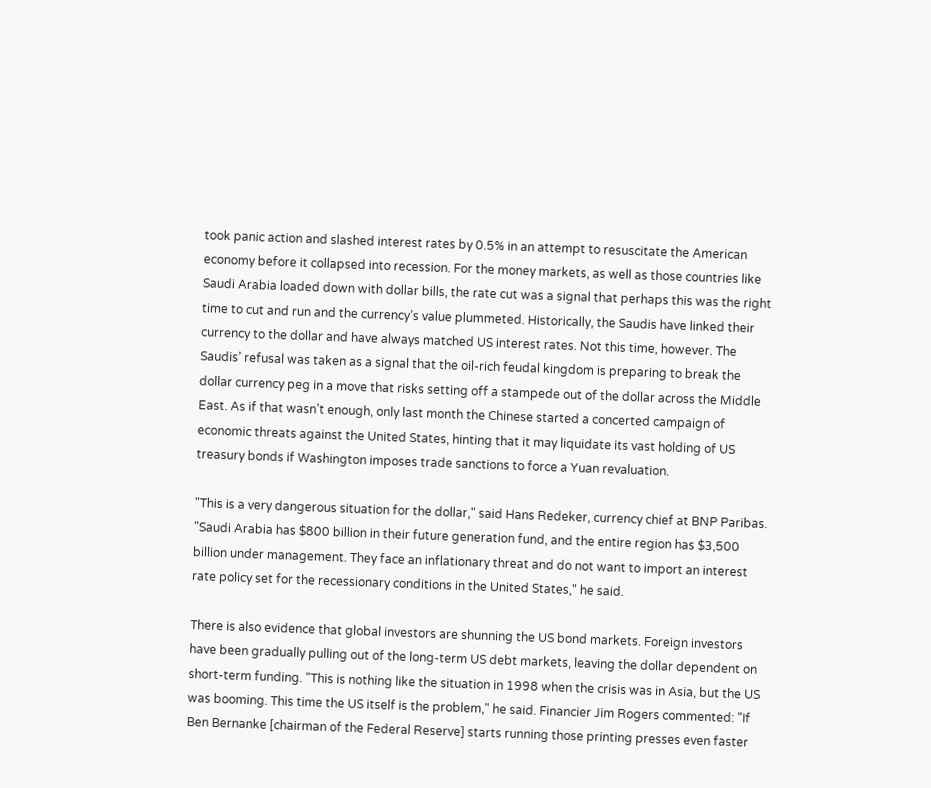took panic action and slashed interest rates by 0.5% in an attempt to resuscitate the American economy before it collapsed into recession. For the money markets, as well as those countries like Saudi Arabia loaded down with dollar bills, the rate cut was a signal that perhaps this was the right time to cut and run and the currency’s value plummeted. Historically, the Saudis have linked their currency to the dollar and have always matched US interest rates. Not this time, however. The Saudis’ refusal was taken as a signal that the oil-rich feudal kingdom is preparing to break the dollar currency peg in a move that risks setting off a stampede out of the dollar across the Middle East. As if that wasn’t enough, only last month the Chinese started a concerted campaign of economic threats against the United States, hinting that it may liquidate its vast holding of US treasury bonds if Washington imposes trade sanctions to force a Yuan revaluation.

"This is a very dangerous situation for the dollar," said Hans Redeker, currency chief at BNP Paribas. "Saudi Arabia has $800 billion in their future generation fund, and the entire region has $3,500 billion under management. They face an inflationary threat and do not want to import an interest rate policy set for the recessionary conditions in the United States," he said.

There is also evidence that global investors are shunning the US bond markets. Foreign investors have been gradually pulling out of the long-term US debt markets, leaving the dollar dependent on short-term funding. "This is nothing like the situation in 1998 when the crisis was in Asia, but the US was booming. This time the US itself is the problem," he said. Financier Jim Rogers commented: "If Ben Bernanke [chairman of the Federal Reserve] starts running those printing presses even faster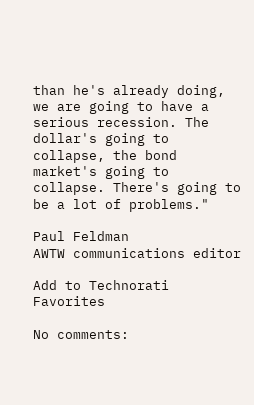than he's already doing, we are going to have a serious recession. The dollar's going to collapse, the bond market's going to collapse. There's going to be a lot of problems."

Paul Feldman
AWTW communications editor

Add to Technorati Favorites

No comments: